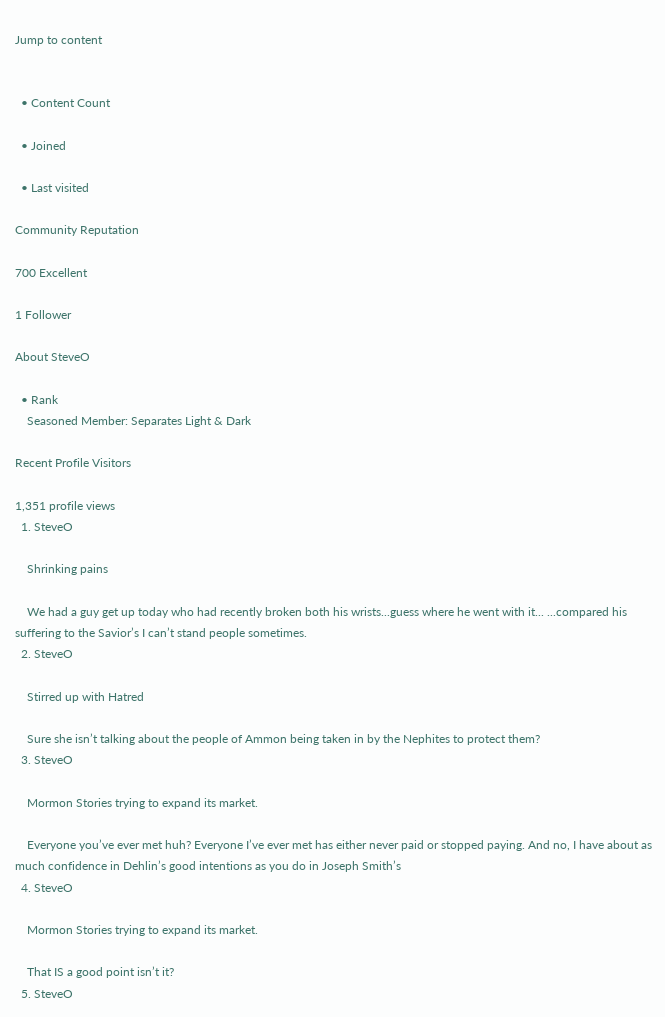Jump to content


  • Content Count

  • Joined

  • Last visited

Community Reputation

700 Excellent

1 Follower

About SteveO

  • Rank
    Seasoned Member: Separates Light & Dark

Recent Profile Visitors

1,351 profile views
  1. SteveO

    Shrinking pains

    We had a guy get up today who had recently broken both his wrists...guess where he went with it... ...compared his suffering to the Savior’s I can’t stand people sometimes.
  2. SteveO

    Stirred up with Hatred

    Sure she isn’t talking about the people of Ammon being taken in by the Nephites to protect them?
  3. SteveO

    Mormon Stories trying to expand its market.

    Everyone you’ve ever met huh? Everyone I’ve ever met has either never paid or stopped paying. And no, I have about as much confidence in Dehlin’s good intentions as you do in Joseph Smith’s
  4. SteveO

    Mormon Stories trying to expand its market.

    That IS a good point isn’t it?
  5. SteveO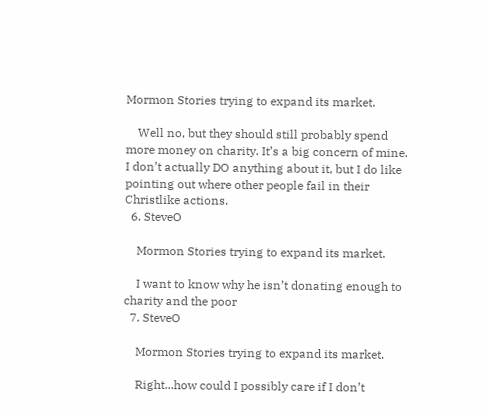Mormon Stories trying to expand its market.

    Well no, but they should still probably spend more money on charity. It’s a big concern of mine. I don’t actually DO anything about it, but I do like pointing out where other people fail in their Christlike actions.
  6. SteveO

    Mormon Stories trying to expand its market.

    I want to know why he isn’t donating enough to charity and the poor
  7. SteveO

    Mormon Stories trying to expand its market.

    Right...how could I possibly care if I don’t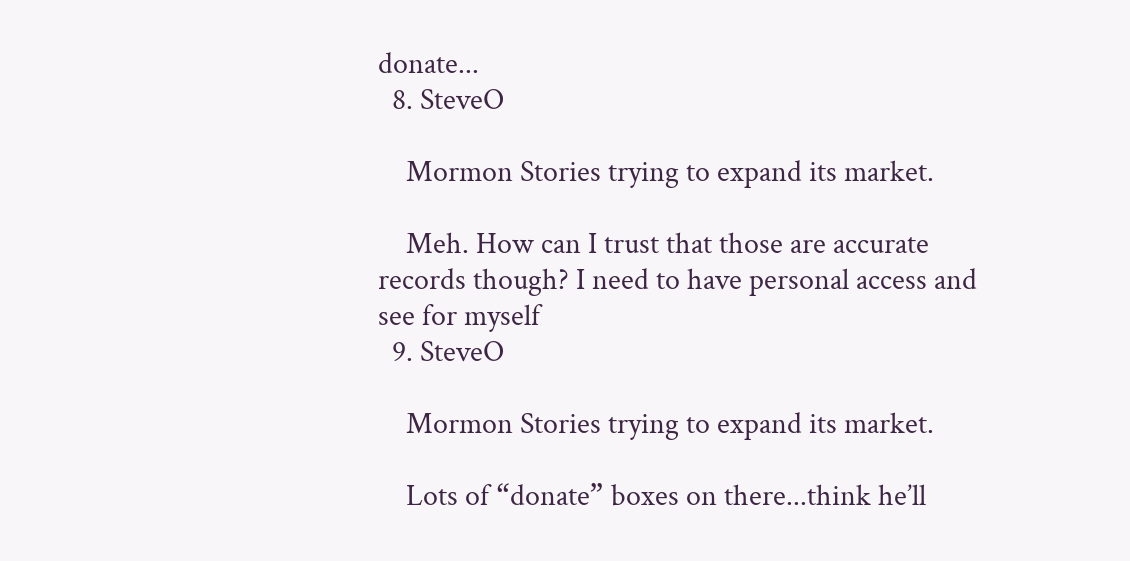donate...
  8. SteveO

    Mormon Stories trying to expand its market.

    Meh. How can I trust that those are accurate records though? I need to have personal access and see for myself
  9. SteveO

    Mormon Stories trying to expand its market.

    Lots of “donate” boxes on there...think he’ll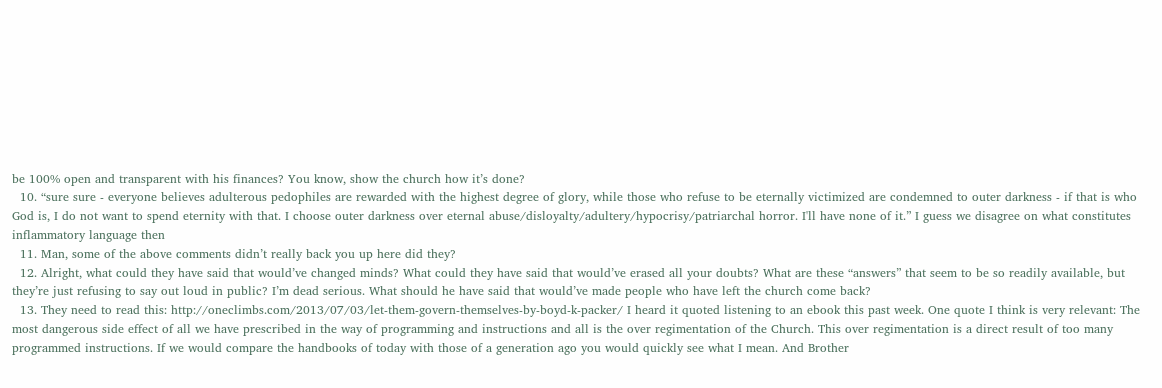be 100% open and transparent with his finances? You know, show the church how it’s done?
  10. “sure sure - everyone believes adulterous pedophiles are rewarded with the highest degree of glory, while those who refuse to be eternally victimized are condemned to outer darkness - if that is who God is, I do not want to spend eternity with that. I choose outer darkness over eternal abuse/disloyalty/adultery/hypocrisy/patriarchal horror. I'll have none of it.” I guess we disagree on what constitutes inflammatory language then
  11. Man, some of the above comments didn’t really back you up here did they?
  12. Alright, what could they have said that would’ve changed minds? What could they have said that would’ve erased all your doubts? What are these “answers” that seem to be so readily available, but they’re just refusing to say out loud in public? I’m dead serious. What should he have said that would’ve made people who have left the church come back?
  13. They need to read this: http://oneclimbs.com/2013/07/03/let-them-govern-themselves-by-boyd-k-packer/ I heard it quoted listening to an ebook this past week. One quote I think is very relevant: The most dangerous side effect of all we have prescribed in the way of programming and instructions and all is the over regimentation of the Church. This over regimentation is a direct result of too many programmed instructions. If we would compare the handbooks of today with those of a generation ago you would quickly see what I mean. And Brother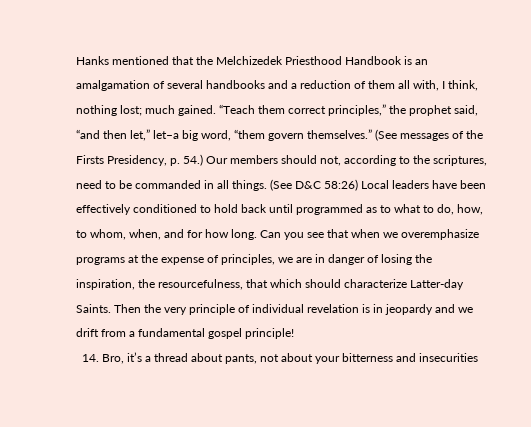Hanks mentioned that the Melchizedek Priesthood Handbook is an amalgamation of several handbooks and a reduction of them all with, I think, nothing lost; much gained. “Teach them correct principles,” the prophet said, “and then let,” let–a big word, “them govern themselves.” (See messages of the Firsts Presidency, p. 54.) Our members should not, according to the scriptures, need to be commanded in all things. (See D&C 58:26) Local leaders have been effectively conditioned to hold back until programmed as to what to do, how, to whom, when, and for how long. Can you see that when we overemphasize programs at the expense of principles, we are in danger of losing the inspiration, the resourcefulness, that which should characterize Latter-day Saints. Then the very principle of individual revelation is in jeopardy and we drift from a fundamental gospel principle!
  14. Bro, it’s a thread about pants, not about your bitterness and insecurities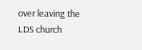over leaving the LDS church